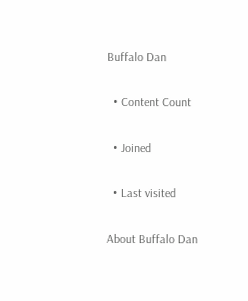Buffalo Dan

  • Content Count

  • Joined

  • Last visited

About Buffalo Dan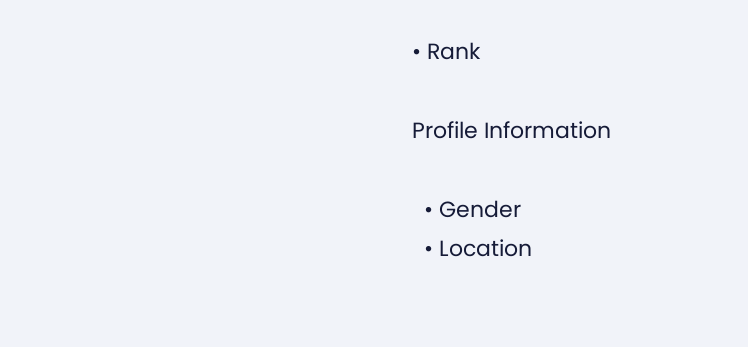• Rank

Profile Information

  • Gender
  • Location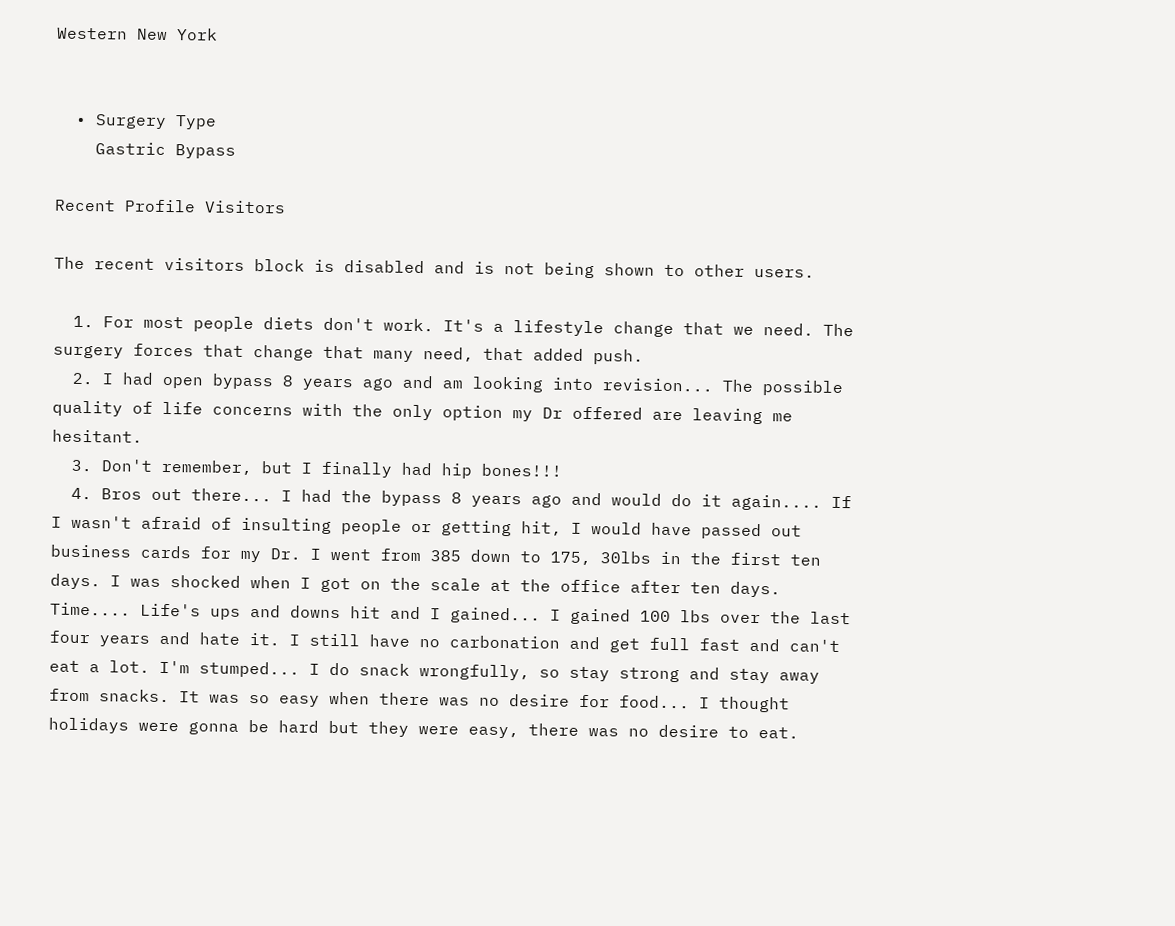Western New York


  • Surgery Type
    Gastric Bypass

Recent Profile Visitors

The recent visitors block is disabled and is not being shown to other users.

  1. For most people diets don't work. It's a lifestyle change that we need. The surgery forces that change that many need, that added push.
  2. I had open bypass 8 years ago and am looking into revision... The possible quality of life concerns with the only option my Dr offered are leaving me hesitant.
  3. Don't remember, but I finally had hip bones!!!
  4. Bros out there... I had the bypass 8 years ago and would do it again.... If I wasn't afraid of insulting people or getting hit, I would have passed out business cards for my Dr. I went from 385 down to 175, 30lbs in the first ten days. I was shocked when I got on the scale at the office after ten days. Time.... Life's ups and downs hit and I gained... I gained 100 lbs over the last four years and hate it. I still have no carbonation and get full fast and can't eat a lot. I'm stumped... I do snack wrongfully, so stay strong and stay away from snacks. It was so easy when there was no desire for food... I thought holidays were gonna be hard but they were easy, there was no desire to eat.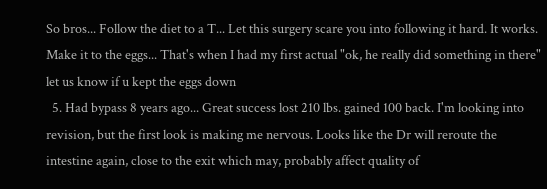So bros... Follow the diet to a T... Let this surgery scare you into following it hard. It works. Make it to the eggs... That's when I had my first actual "ok, he really did something in there" let us know if u kept the eggs down
  5. Had bypass 8 years ago... Great success lost 210 lbs. gained 100 back. I'm looking into revision, but the first look is making me nervous. Looks like the Dr will reroute the intestine again, close to the exit which may, probably affect quality of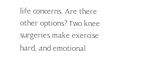life concerns. Are there other options? Two knee surgeries make exercise hard, and emotional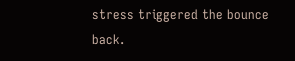stress triggered the bounce back.